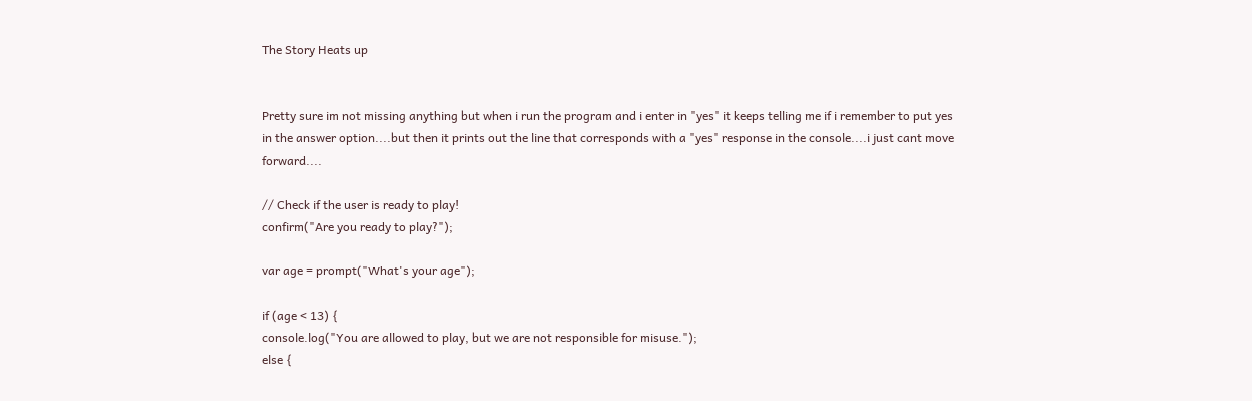The Story Heats up


Pretty sure im not missing anything but when i run the program and i enter in "yes" it keeps telling me if i remember to put yes in the answer option....but then it prints out the line that corresponds with a "yes" response in the console....i just cant move forward....

// Check if the user is ready to play!
confirm("Are you ready to play?");

var age = prompt("What's your age");

if (age < 13) {
console.log("You are allowed to play, but we are not responsible for misuse.");
else {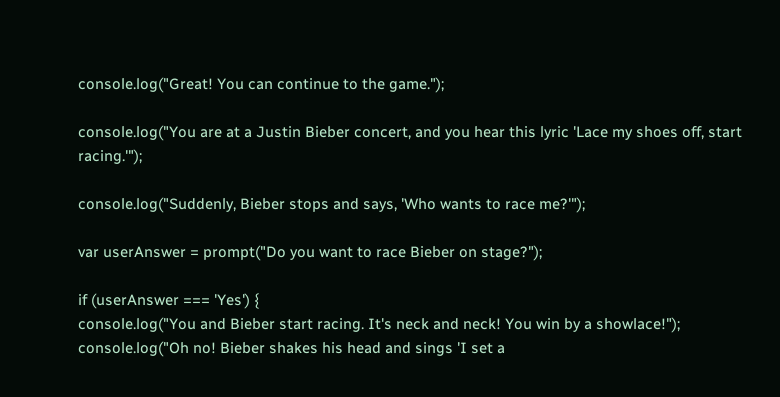console.log("Great! You can continue to the game.");

console.log("You are at a Justin Bieber concert, and you hear this lyric 'Lace my shoes off, start racing.'");

console.log("Suddenly, Bieber stops and says, 'Who wants to race me?'");

var userAnswer = prompt("Do you want to race Bieber on stage?");

if (userAnswer === 'Yes') {
console.log("You and Bieber start racing. It's neck and neck! You win by a showlace!");
console.log("Oh no! Bieber shakes his head and sings 'I set a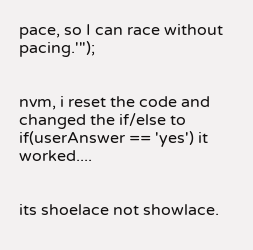pace, so I can race without pacing.'");


nvm, i reset the code and changed the if/else to if(userAnswer == 'yes') it worked....


its shoelace not showlace.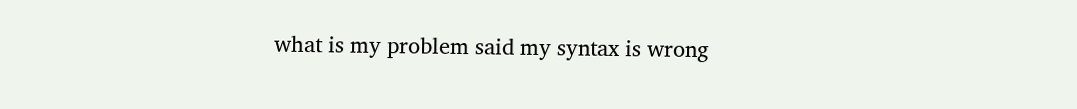what is my problem said my syntax is wrong